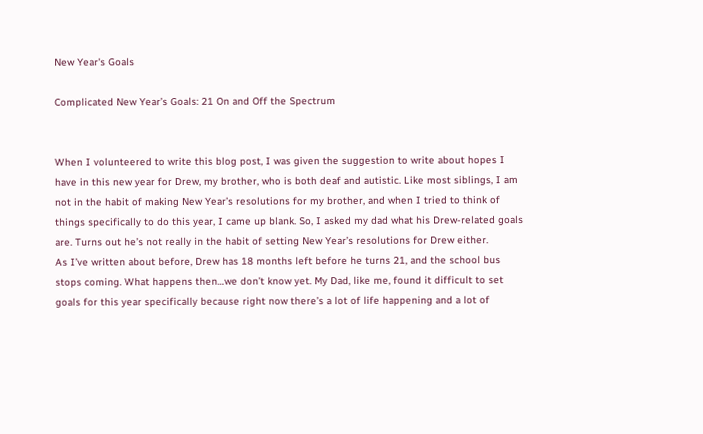New Year's Goals

Complicated New Year’s Goals: 21 On and Off the Spectrum


When I volunteered to write this blog post, I was given the suggestion to write about hopes I have in this new year for Drew, my brother, who is both deaf and autistic. Like most siblings, I am not in the habit of making New Year’s resolutions for my brother, and when I tried to think of things specifically to do this year, I came up blank. So, I asked my dad what his Drew-related goals are. Turns out he’s not really in the habit of setting New Year’s resolutions for Drew either.
As I’ve written about before, Drew has 18 months left before he turns 21, and the school bus stops coming. What happens then…we don’t know yet. My Dad, like me, found it difficult to set goals for this year specifically because right now there’s a lot of life happening and a lot of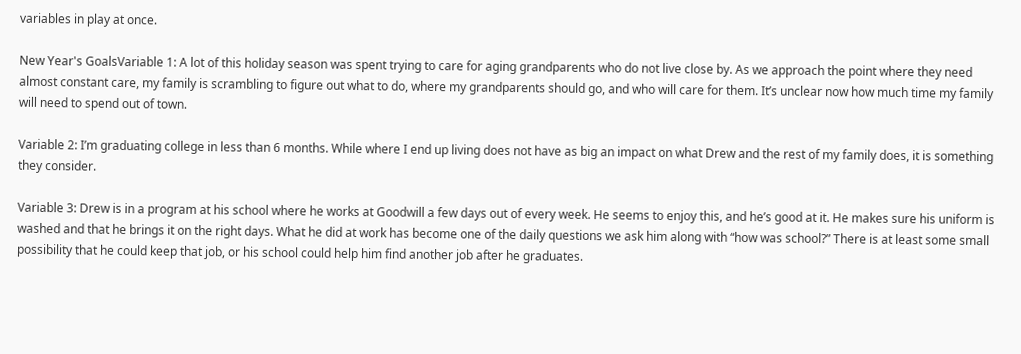variables in play at once.

New Year's GoalsVariable 1: A lot of this holiday season was spent trying to care for aging grandparents who do not live close by. As we approach the point where they need almost constant care, my family is scrambling to figure out what to do, where my grandparents should go, and who will care for them. It’s unclear now how much time my family will need to spend out of town.

Variable 2: I’m graduating college in less than 6 months. While where I end up living does not have as big an impact on what Drew and the rest of my family does, it is something they consider.

Variable 3: Drew is in a program at his school where he works at Goodwill a few days out of every week. He seems to enjoy this, and he’s good at it. He makes sure his uniform is washed and that he brings it on the right days. What he did at work has become one of the daily questions we ask him along with “how was school?” There is at least some small possibility that he could keep that job, or his school could help him find another job after he graduates.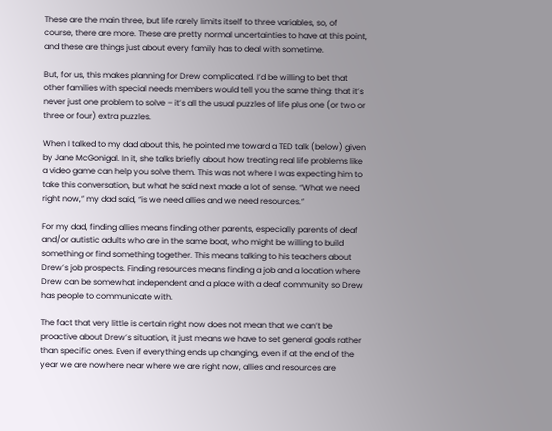These are the main three, but life rarely limits itself to three variables, so, of course, there are more. These are pretty normal uncertainties to have at this point, and these are things just about every family has to deal with sometime.

But, for us, this makes planning for Drew complicated. I’d be willing to bet that other families with special needs members would tell you the same thing: that it’s never just one problem to solve – it’s all the usual puzzles of life plus one (or two or three or four) extra puzzles.

When I talked to my dad about this, he pointed me toward a TED talk (below) given by Jane McGonigal. In it, she talks briefly about how treating real life problems like a video game can help you solve them. This was not where I was expecting him to take this conversation, but what he said next made a lot of sense. “What we need right now,” my dad said, “is we need allies and we need resources.”

For my dad, finding allies means finding other parents, especially parents of deaf and/or autistic adults who are in the same boat, who might be willing to build something or find something together. This means talking to his teachers about Drew’s job prospects. Finding resources means finding a job and a location where Drew can be somewhat independent and a place with a deaf community so Drew has people to communicate with.

The fact that very little is certain right now does not mean that we can’t be proactive about Drew’s situation, it just means we have to set general goals rather than specific ones. Even if everything ends up changing, even if at the end of the year we are nowhere near where we are right now, allies and resources are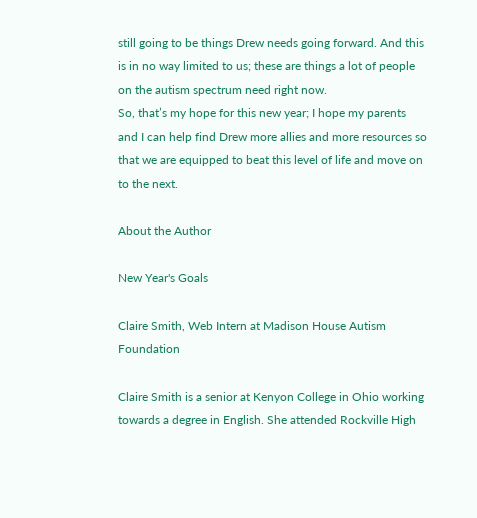still going to be things Drew needs going forward. And this is in no way limited to us; these are things a lot of people on the autism spectrum need right now.
So, that’s my hope for this new year; I hope my parents and I can help find Drew more allies and more resources so that we are equipped to beat this level of life and move on to the next.

About the Author

New Year's Goals

Claire Smith, Web Intern at Madison House Autism Foundation

Claire Smith is a senior at Kenyon College in Ohio working towards a degree in English. She attended Rockville High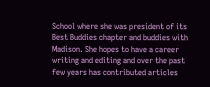School where she was president of its Best Buddies chapter and buddies with Madison. She hopes to have a career writing and editing and over the past few years has contributed articles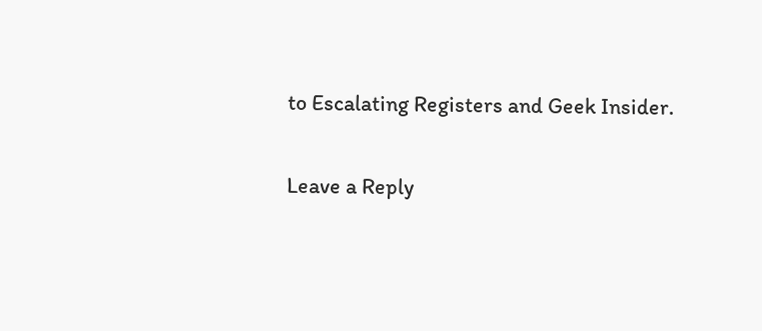to Escalating Registers and Geek Insider.

Leave a Reply